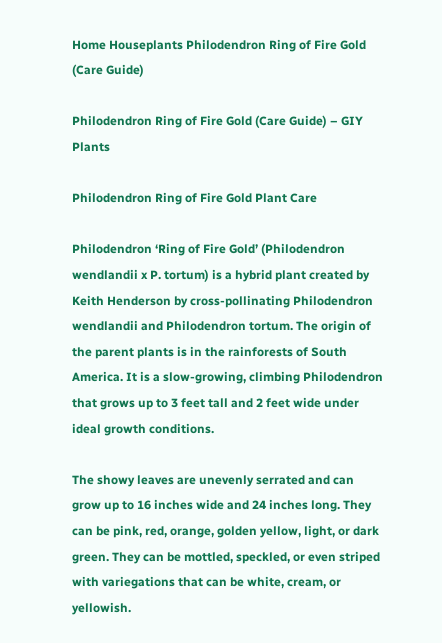Home Houseplants Philodendron Ring of Fire Gold (Care Guide)

Philodendron Ring of Fire Gold (Care Guide) – GIY Plants

Philodendron Ring of Fire Gold Plant Care

Philodendron ‘Ring of Fire Gold’ (Philodendron wendlandii x P. tortum) is a hybrid plant created by Keith Henderson by cross-pollinating Philodendron wendlandii and Philodendron tortum. The origin of the parent plants is in the rainforests of South America. It is a slow-growing, climbing Philodendron that grows up to 3 feet tall and 2 feet wide under ideal growth conditions.

The showy leaves are unevenly serrated and can grow up to 16 inches wide and 24 inches long. They can be pink, red, orange, golden yellow, light, or dark green. They can be mottled, speckled, or even striped with variegations that can be white, cream, or yellowish.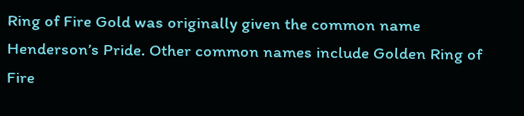Ring of Fire Gold was originally given the common name Henderson’s Pride. Other common names include Golden Ring of Fire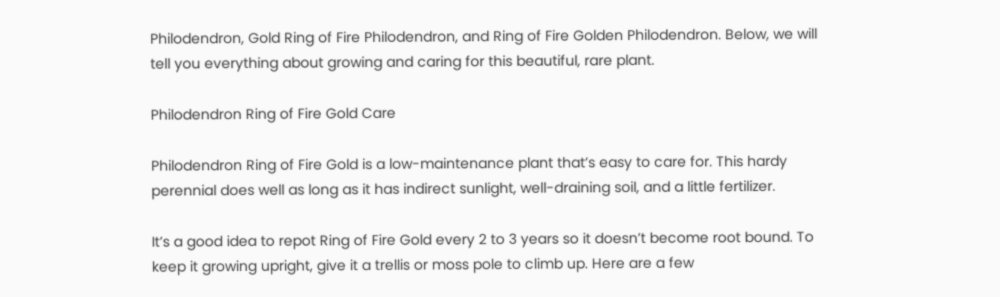Philodendron, Gold Ring of Fire Philodendron, and Ring of Fire Golden Philodendron. Below, we will tell you everything about growing and caring for this beautiful, rare plant.

Philodendron Ring of Fire Gold Care

Philodendron Ring of Fire Gold is a low-maintenance plant that’s easy to care for. This hardy perennial does well as long as it has indirect sunlight, well-draining soil, and a little fertilizer.

It’s a good idea to repot Ring of Fire Gold every 2 to 3 years so it doesn’t become root bound. To keep it growing upright, give it a trellis or moss pole to climb up. Here are a few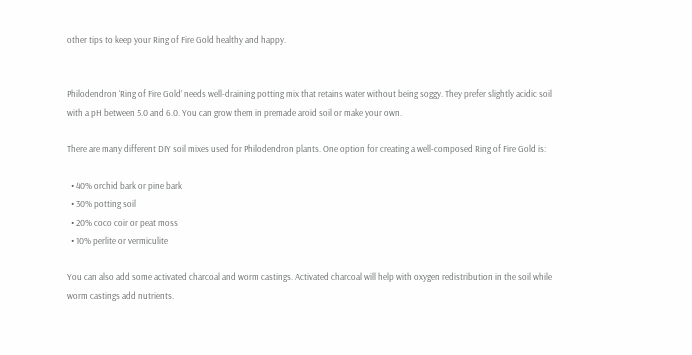other tips to keep your Ring of Fire Gold healthy and happy.


Philodendron ‘Ring of Fire Gold’ needs well-draining potting mix that retains water without being soggy. They prefer slightly acidic soil with a pH between 5.0 and 6.0. You can grow them in premade aroid soil or make your own.

There are many different DIY soil mixes used for Philodendron plants. One option for creating a well-composed Ring of Fire Gold is:

  • 40% orchid bark or pine bark
  • 30% potting soil
  • 20% coco coir or peat moss
  • 10% perlite or vermiculite

You can also add some activated charcoal and worm castings. Activated charcoal will help with oxygen redistribution in the soil while worm castings add nutrients.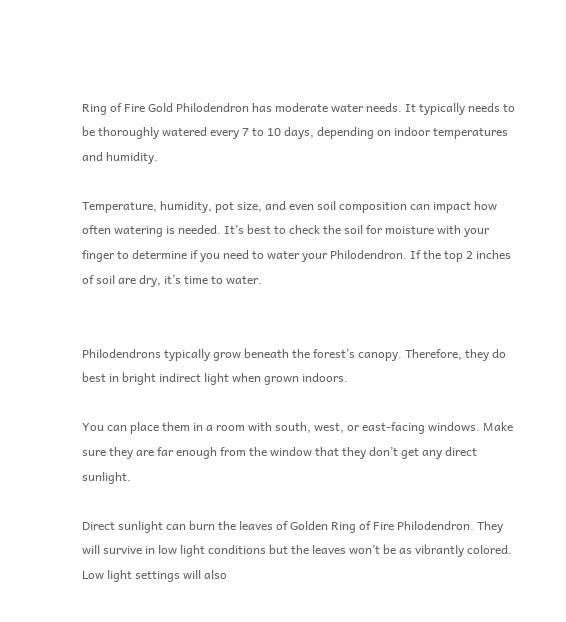Ring of Fire Gold Philodendron has moderate water needs. It typically needs to be thoroughly watered every 7 to 10 days, depending on indoor temperatures and humidity.

Temperature, humidity, pot size, and even soil composition can impact how often watering is needed. It’s best to check the soil for moisture with your finger to determine if you need to water your Philodendron. If the top 2 inches of soil are dry, it’s time to water.


Philodendrons typically grow beneath the forest’s canopy. Therefore, they do best in bright indirect light when grown indoors.

You can place them in a room with south, west, or east-facing windows. Make sure they are far enough from the window that they don’t get any direct sunlight.

Direct sunlight can burn the leaves of Golden Ring of Fire Philodendron. They will survive in low light conditions but the leaves won’t be as vibrantly colored. Low light settings will also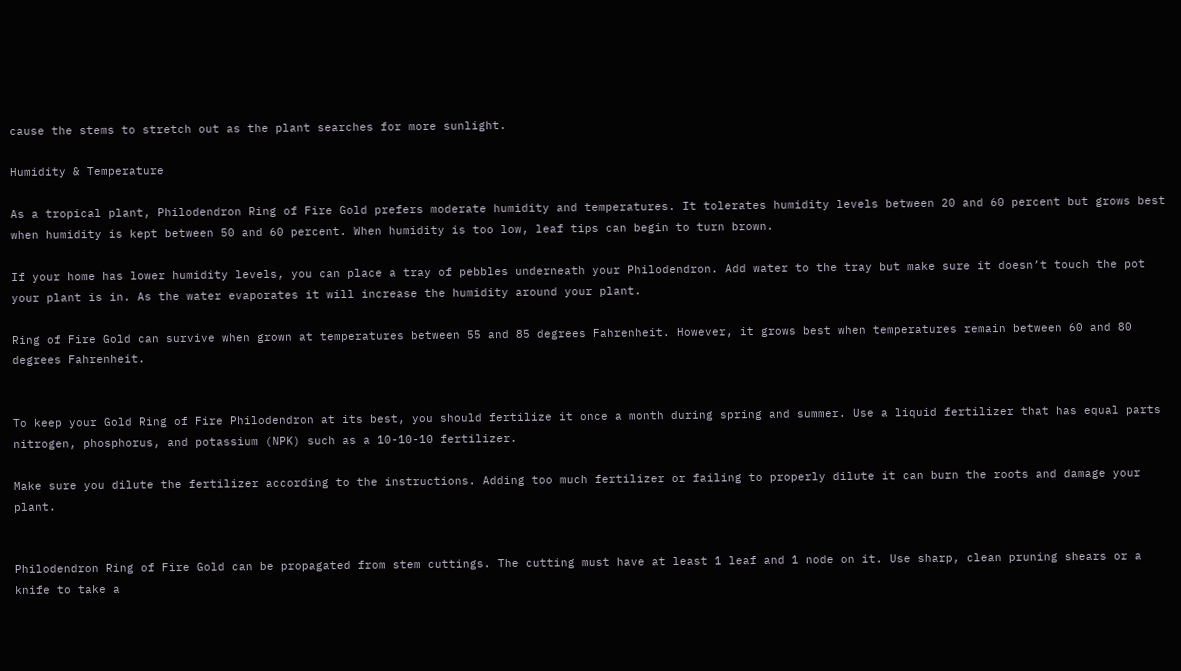cause the stems to stretch out as the plant searches for more sunlight.

Humidity & Temperature

As a tropical plant, Philodendron Ring of Fire Gold prefers moderate humidity and temperatures. It tolerates humidity levels between 20 and 60 percent but grows best when humidity is kept between 50 and 60 percent. When humidity is too low, leaf tips can begin to turn brown.

If your home has lower humidity levels, you can place a tray of pebbles underneath your Philodendron. Add water to the tray but make sure it doesn’t touch the pot your plant is in. As the water evaporates it will increase the humidity around your plant.

Ring of Fire Gold can survive when grown at temperatures between 55 and 85 degrees Fahrenheit. However, it grows best when temperatures remain between 60 and 80 degrees Fahrenheit.


To keep your Gold Ring of Fire Philodendron at its best, you should fertilize it once a month during spring and summer. Use a liquid fertilizer that has equal parts nitrogen, phosphorus, and potassium (NPK) such as a 10-10-10 fertilizer.

Make sure you dilute the fertilizer according to the instructions. Adding too much fertilizer or failing to properly dilute it can burn the roots and damage your plant.


Philodendron Ring of Fire Gold can be propagated from stem cuttings. The cutting must have at least 1 leaf and 1 node on it. Use sharp, clean pruning shears or a knife to take a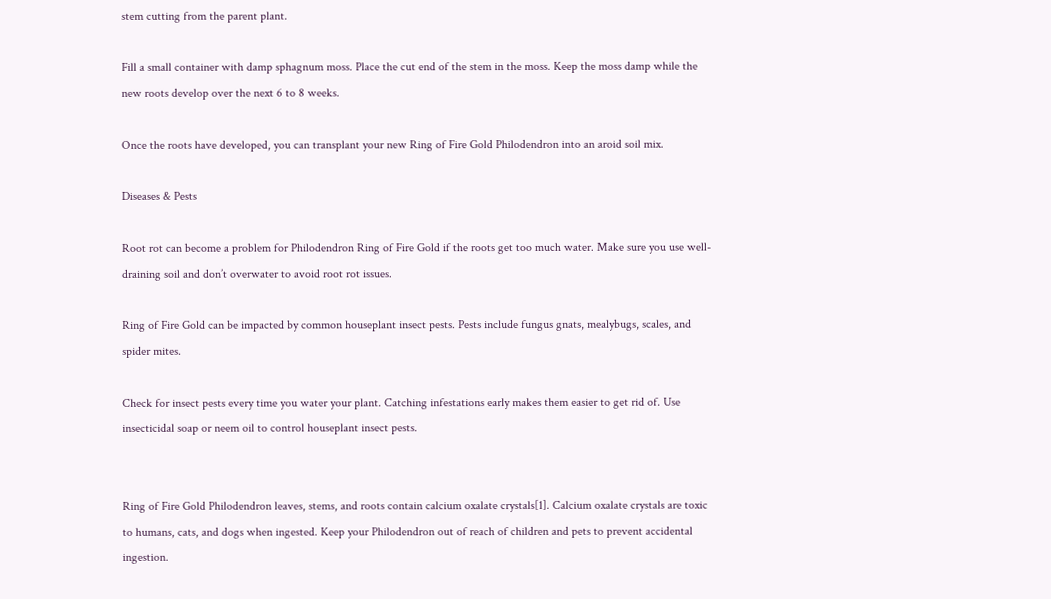stem cutting from the parent plant.

Fill a small container with damp sphagnum moss. Place the cut end of the stem in the moss. Keep the moss damp while the new roots develop over the next 6 to 8 weeks.

Once the roots have developed, you can transplant your new Ring of Fire Gold Philodendron into an aroid soil mix.

Diseases & Pests

Root rot can become a problem for Philodendron Ring of Fire Gold if the roots get too much water. Make sure you use well-draining soil and don’t overwater to avoid root rot issues.

Ring of Fire Gold can be impacted by common houseplant insect pests. Pests include fungus gnats, mealybugs, scales, and spider mites.

Check for insect pests every time you water your plant. Catching infestations early makes them easier to get rid of. Use insecticidal soap or neem oil to control houseplant insect pests.


Ring of Fire Gold Philodendron leaves, stems, and roots contain calcium oxalate crystals[1]. Calcium oxalate crystals are toxic to humans, cats, and dogs when ingested. Keep your Philodendron out of reach of children and pets to prevent accidental ingestion.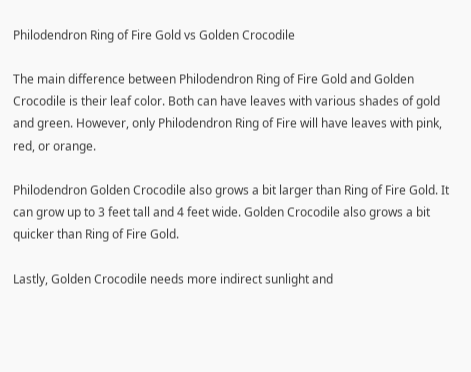Philodendron Ring of Fire Gold vs Golden Crocodile

The main difference between Philodendron Ring of Fire Gold and Golden Crocodile is their leaf color. Both can have leaves with various shades of gold and green. However, only Philodendron Ring of Fire will have leaves with pink, red, or orange.

Philodendron Golden Crocodile also grows a bit larger than Ring of Fire Gold. It can grow up to 3 feet tall and 4 feet wide. Golden Crocodile also grows a bit quicker than Ring of Fire Gold.

Lastly, Golden Crocodile needs more indirect sunlight and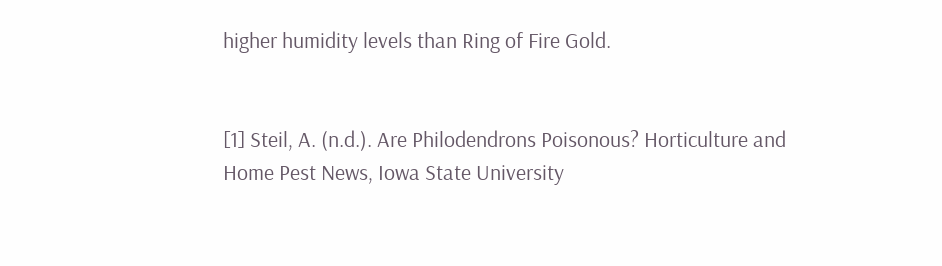higher humidity levels than Ring of Fire Gold.


[1] Steil, A. (n.d.). Are Philodendrons Poisonous? Horticulture and Home Pest News, Iowa State University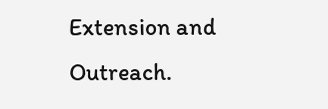Extension and Outreach.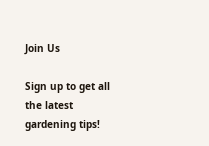Join Us

Sign up to get all the latest gardening tips!